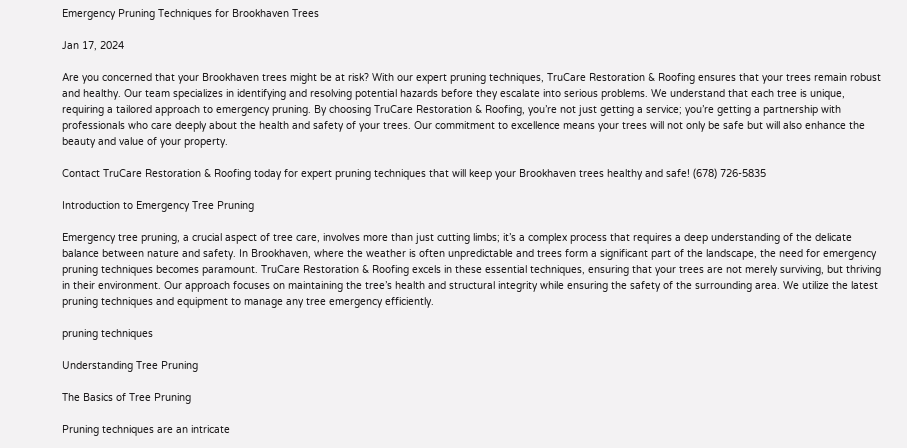Emergency Pruning Techniques for Brookhaven Trees

Jan 17, 2024

Are you concerned that your Brookhaven trees might be at risk? With our expert pruning techniques, TruCare Restoration & Roofing ensures that your trees remain robust and healthy. Our team specializes in identifying and resolving potential hazards before they escalate into serious problems. We understand that each tree is unique, requiring a tailored approach to emergency pruning. By choosing TruCare Restoration & Roofing, you’re not just getting a service; you’re getting a partnership with professionals who care deeply about the health and safety of your trees. Our commitment to excellence means your trees will not only be safe but will also enhance the beauty and value of your property.

Contact TruCare Restoration & Roofing today for expert pruning techniques that will keep your Brookhaven trees healthy and safe! (678) 726-5835

Introduction to Emergency Tree Pruning

Emergency tree pruning, a crucial aspect of tree care, involves more than just cutting limbs; it’s a complex process that requires a deep understanding of the delicate balance between nature and safety. In Brookhaven, where the weather is often unpredictable and trees form a significant part of the landscape, the need for emergency pruning techniques becomes paramount. TruCare Restoration & Roofing excels in these essential techniques, ensuring that your trees are not merely surviving, but thriving in their environment. Our approach focuses on maintaining the tree’s health and structural integrity while ensuring the safety of the surrounding area. We utilize the latest pruning techniques and equipment to manage any tree emergency efficiently.

pruning techniques

Understanding Tree Pruning

The Basics of Tree Pruning

Pruning techniques are an intricate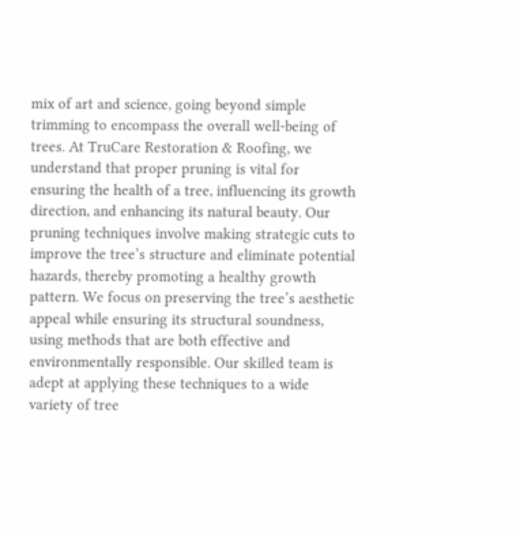mix of art and science, going beyond simple trimming to encompass the overall well-being of trees. At TruCare Restoration & Roofing, we understand that proper pruning is vital for ensuring the health of a tree, influencing its growth direction, and enhancing its natural beauty. Our pruning techniques involve making strategic cuts to improve the tree’s structure and eliminate potential hazards, thereby promoting a healthy growth pattern. We focus on preserving the tree’s aesthetic appeal while ensuring its structural soundness, using methods that are both effective and environmentally responsible. Our skilled team is adept at applying these techniques to a wide variety of tree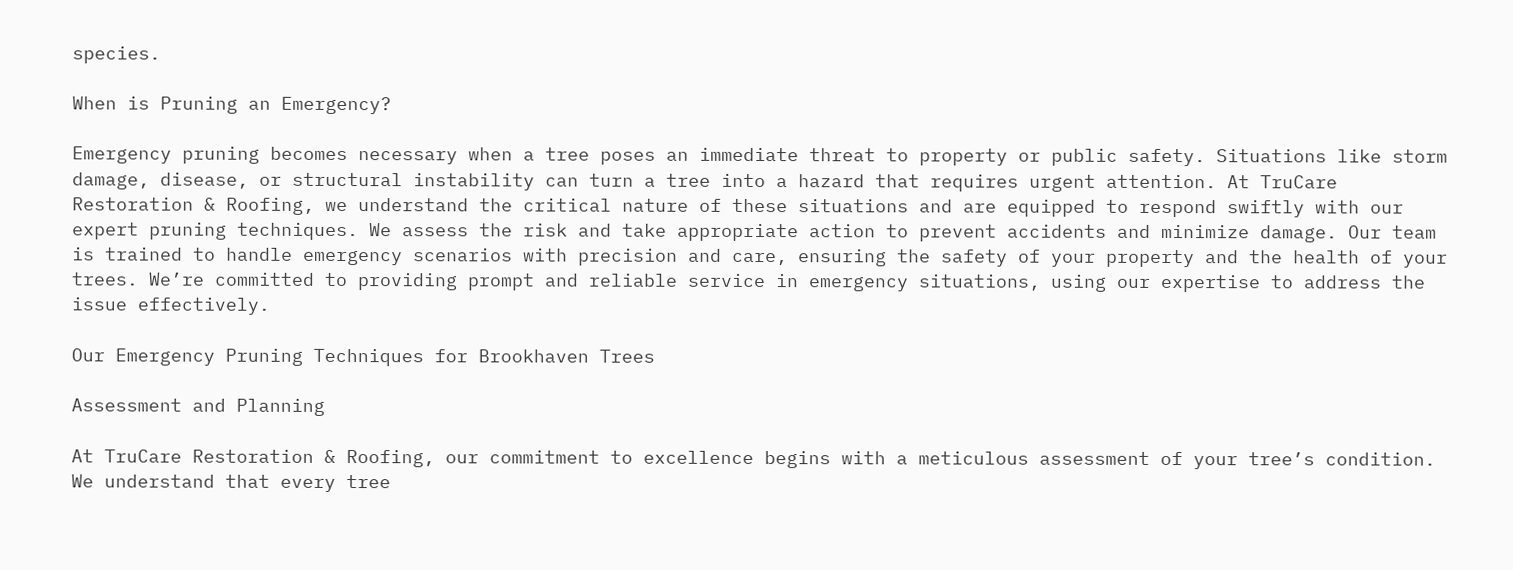species.

When is Pruning an Emergency?

Emergency pruning becomes necessary when a tree poses an immediate threat to property or public safety. Situations like storm damage, disease, or structural instability can turn a tree into a hazard that requires urgent attention. At TruCare Restoration & Roofing, we understand the critical nature of these situations and are equipped to respond swiftly with our expert pruning techniques. We assess the risk and take appropriate action to prevent accidents and minimize damage. Our team is trained to handle emergency scenarios with precision and care, ensuring the safety of your property and the health of your trees. We’re committed to providing prompt and reliable service in emergency situations, using our expertise to address the issue effectively.

Our Emergency Pruning Techniques for Brookhaven Trees

Assessment and Planning

At TruCare Restoration & Roofing, our commitment to excellence begins with a meticulous assessment of your tree’s condition. We understand that every tree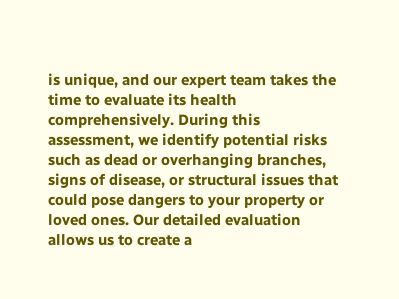is unique, and our expert team takes the time to evaluate its health comprehensively. During this assessment, we identify potential risks such as dead or overhanging branches, signs of disease, or structural issues that could pose dangers to your property or loved ones. Our detailed evaluation allows us to create a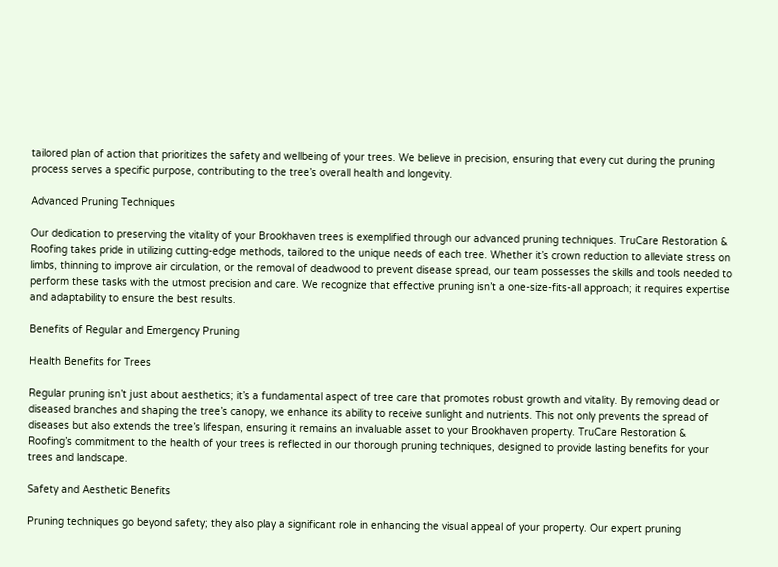tailored plan of action that prioritizes the safety and wellbeing of your trees. We believe in precision, ensuring that every cut during the pruning process serves a specific purpose, contributing to the tree’s overall health and longevity.

Advanced Pruning Techniques

Our dedication to preserving the vitality of your Brookhaven trees is exemplified through our advanced pruning techniques. TruCare Restoration & Roofing takes pride in utilizing cutting-edge methods, tailored to the unique needs of each tree. Whether it’s crown reduction to alleviate stress on limbs, thinning to improve air circulation, or the removal of deadwood to prevent disease spread, our team possesses the skills and tools needed to perform these tasks with the utmost precision and care. We recognize that effective pruning isn’t a one-size-fits-all approach; it requires expertise and adaptability to ensure the best results.

Benefits of Regular and Emergency Pruning

Health Benefits for Trees

Regular pruning isn’t just about aesthetics; it’s a fundamental aspect of tree care that promotes robust growth and vitality. By removing dead or diseased branches and shaping the tree’s canopy, we enhance its ability to receive sunlight and nutrients. This not only prevents the spread of diseases but also extends the tree’s lifespan, ensuring it remains an invaluable asset to your Brookhaven property. TruCare Restoration & Roofing’s commitment to the health of your trees is reflected in our thorough pruning techniques, designed to provide lasting benefits for your trees and landscape.

Safety and Aesthetic Benefits

Pruning techniques go beyond safety; they also play a significant role in enhancing the visual appeal of your property. Our expert pruning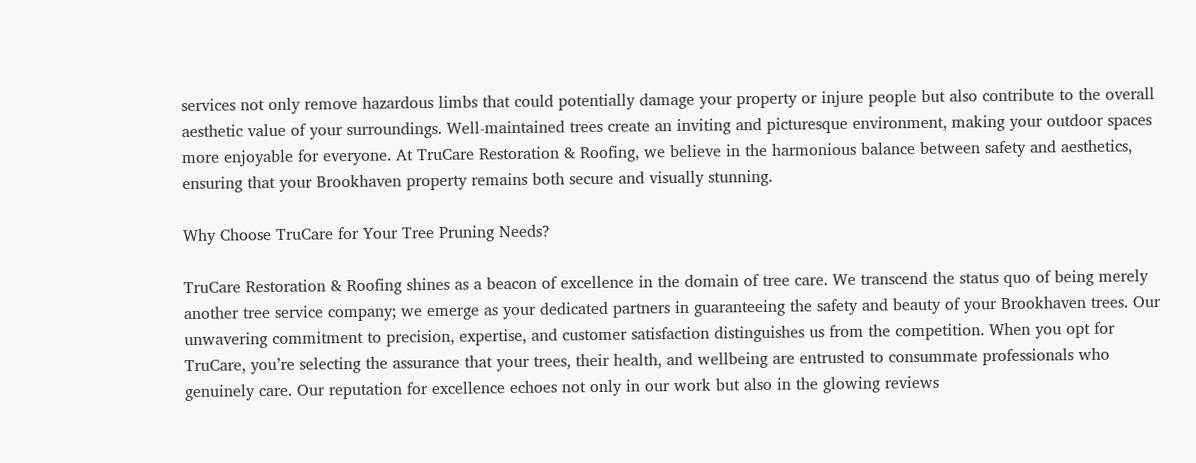services not only remove hazardous limbs that could potentially damage your property or injure people but also contribute to the overall aesthetic value of your surroundings. Well-maintained trees create an inviting and picturesque environment, making your outdoor spaces more enjoyable for everyone. At TruCare Restoration & Roofing, we believe in the harmonious balance between safety and aesthetics, ensuring that your Brookhaven property remains both secure and visually stunning.

Why Choose TruCare for Your Tree Pruning Needs?

TruCare Restoration & Roofing shines as a beacon of excellence in the domain of tree care. We transcend the status quo of being merely another tree service company; we emerge as your dedicated partners in guaranteeing the safety and beauty of your Brookhaven trees. Our unwavering commitment to precision, expertise, and customer satisfaction distinguishes us from the competition. When you opt for TruCare, you’re selecting the assurance that your trees, their health, and wellbeing are entrusted to consummate professionals who genuinely care. Our reputation for excellence echoes not only in our work but also in the glowing reviews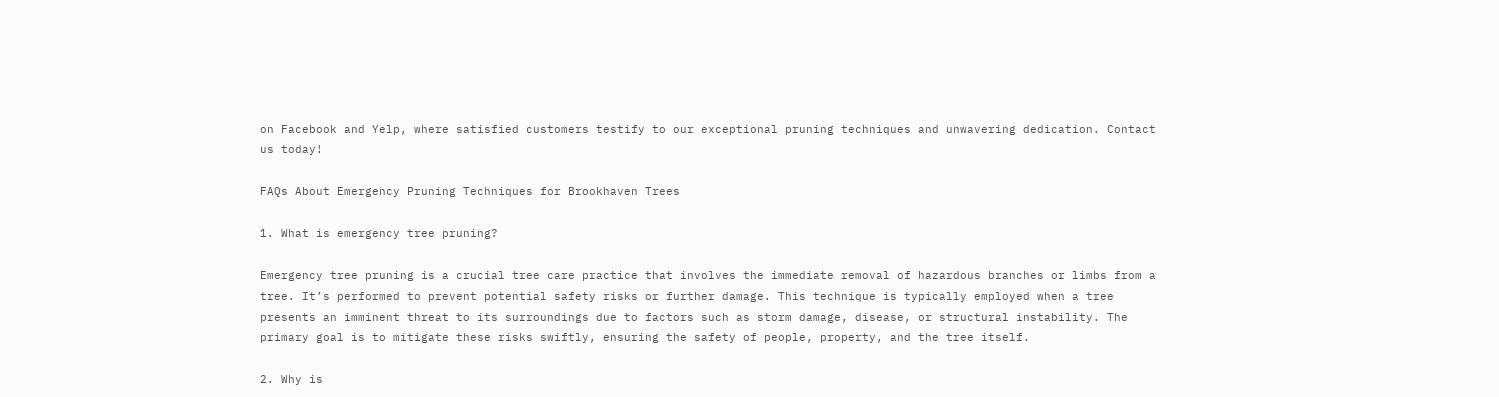on Facebook and Yelp, where satisfied customers testify to our exceptional pruning techniques and unwavering dedication. Contact us today!

FAQs About Emergency Pruning Techniques for Brookhaven Trees

1. What is emergency tree pruning?

Emergency tree pruning is a crucial tree care practice that involves the immediate removal of hazardous branches or limbs from a tree. It’s performed to prevent potential safety risks or further damage. This technique is typically employed when a tree presents an imminent threat to its surroundings due to factors such as storm damage, disease, or structural instability. The primary goal is to mitigate these risks swiftly, ensuring the safety of people, property, and the tree itself.

2. Why is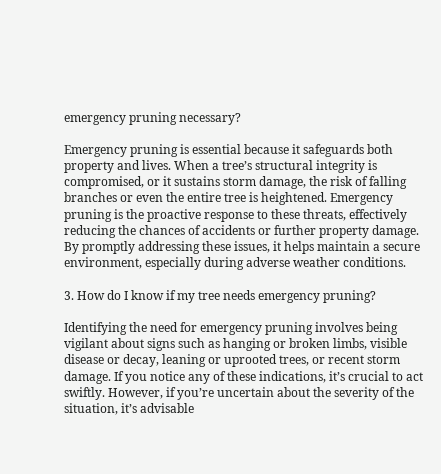emergency pruning necessary?

Emergency pruning is essential because it safeguards both property and lives. When a tree’s structural integrity is compromised, or it sustains storm damage, the risk of falling branches or even the entire tree is heightened. Emergency pruning is the proactive response to these threats, effectively reducing the chances of accidents or further property damage. By promptly addressing these issues, it helps maintain a secure environment, especially during adverse weather conditions.

3. How do I know if my tree needs emergency pruning?

Identifying the need for emergency pruning involves being vigilant about signs such as hanging or broken limbs, visible disease or decay, leaning or uprooted trees, or recent storm damage. If you notice any of these indications, it’s crucial to act swiftly. However, if you’re uncertain about the severity of the situation, it’s advisable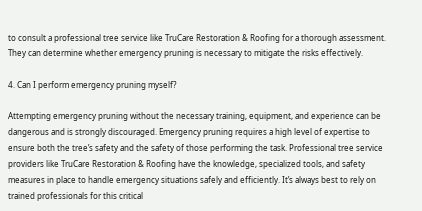to consult a professional tree service like TruCare Restoration & Roofing for a thorough assessment. They can determine whether emergency pruning is necessary to mitigate the risks effectively.

4. Can I perform emergency pruning myself?

Attempting emergency pruning without the necessary training, equipment, and experience can be dangerous and is strongly discouraged. Emergency pruning requires a high level of expertise to ensure both the tree’s safety and the safety of those performing the task. Professional tree service providers like TruCare Restoration & Roofing have the knowledge, specialized tools, and safety measures in place to handle emergency situations safely and efficiently. It’s always best to rely on trained professionals for this critical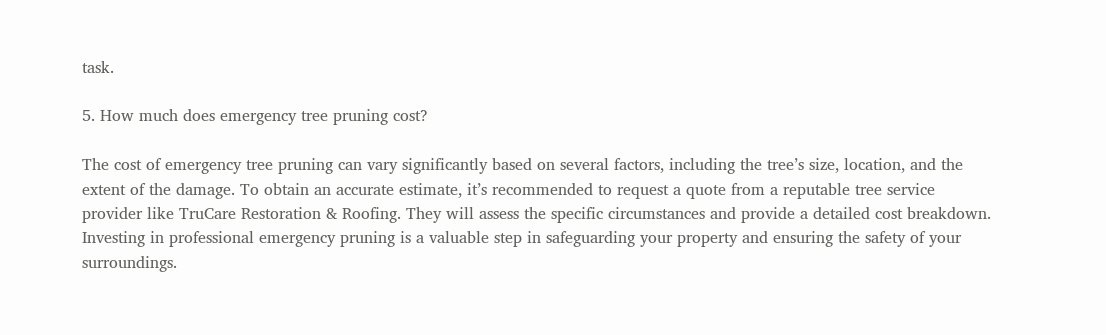task.

5. How much does emergency tree pruning cost?

The cost of emergency tree pruning can vary significantly based on several factors, including the tree’s size, location, and the extent of the damage. To obtain an accurate estimate, it’s recommended to request a quote from a reputable tree service provider like TruCare Restoration & Roofing. They will assess the specific circumstances and provide a detailed cost breakdown. Investing in professional emergency pruning is a valuable step in safeguarding your property and ensuring the safety of your surroundings.